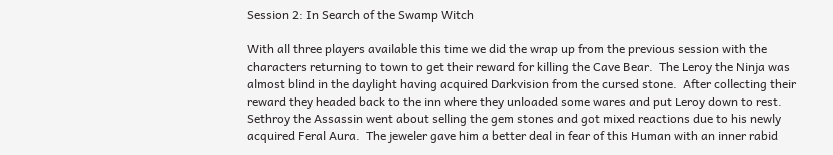Session 2: In Search of the Swamp Witch

With all three players available this time we did the wrap up from the previous session with the characters returning to town to get their reward for killing the Cave Bear.  The Leroy the Ninja was almost blind in the daylight having acquired Darkvision from the cursed stone.  After collecting their reward they headed back to the inn where they unloaded some wares and put Leroy down to rest.  Sethroy the Assassin went about selling the gem stones and got mixed reactions due to his newly acquired Feral Aura.  The jeweler gave him a better deal in fear of this Human with an inner rabid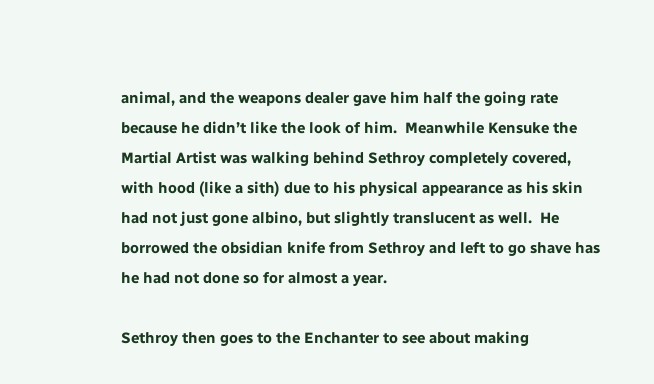animal, and the weapons dealer gave him half the going rate because he didn’t like the look of him.  Meanwhile Kensuke the Martial Artist was walking behind Sethroy completely covered, with hood (like a sith) due to his physical appearance as his skin had not just gone albino, but slightly translucent as well.  He borrowed the obsidian knife from Sethroy and left to go shave has he had not done so for almost a year.

Sethroy then goes to the Enchanter to see about making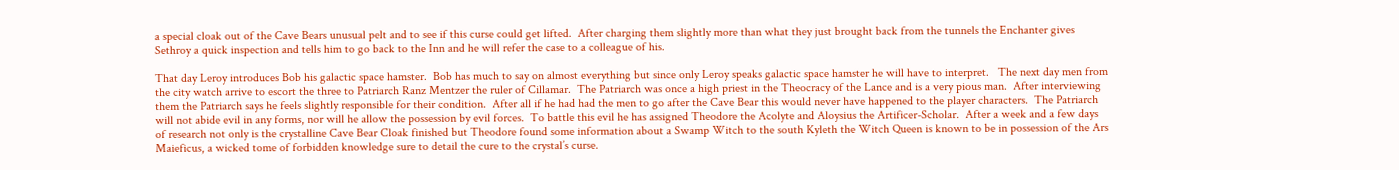a special cloak out of the Cave Bears unusual pelt and to see if this curse could get lifted.  After charging them slightly more than what they just brought back from the tunnels the Enchanter gives Sethroy a quick inspection and tells him to go back to the Inn and he will refer the case to a colleague of his.

That day Leroy introduces Bob his galactic space hamster.  Bob has much to say on almost everything but since only Leroy speaks galactic space hamster he will have to interpret.   The next day men from the city watch arrive to escort the three to Patriarch Ranz Mentzer the ruler of Cillamar.  The Patriarch was once a high priest in the Theocracy of the Lance and is a very pious man.  After interviewing them the Patriarch says he feels slightly responsible for their condition.  After all if he had had the men to go after the Cave Bear this would never have happened to the player characters.  The Patriarch will not abide evil in any forms, nor will he allow the possession by evil forces.  To battle this evil he has assigned Theodore the Acolyte and Aloysius the Artificer-Scholar.  After a week and a few days of research not only is the crystalline Cave Bear Cloak finished but Theodore found some information about a Swamp Witch to the south Kyleth the Witch Queen is known to be in possession of the Ars Maieficus, a wicked tome of forbidden knowledge sure to detail the cure to the crystal’s curse.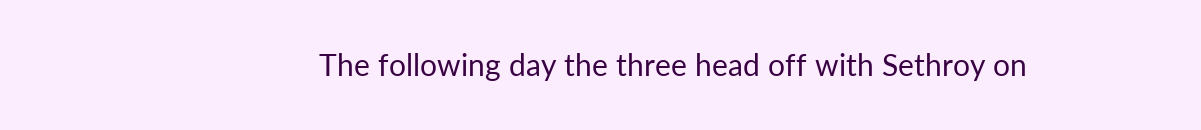The following day the three head off with Sethroy on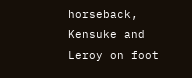horseback, Kensuke and Leroy on foot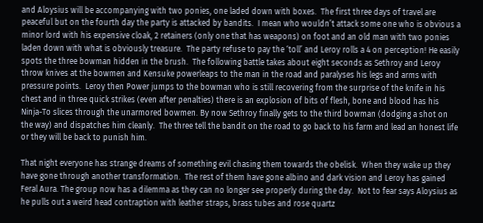and Aloysius will be accompanying with two ponies, one laded down with boxes.  The first three days of travel are peaceful but on the fourth day the party is attacked by bandits.  I mean who wouldn’t attack some one who is obvious a minor lord with his expensive cloak, 2 retainers (only one that has weapons) on foot and an old man with two ponies laden down with what is obviously treasure.  The party refuse to pay the ‘toll’ and Leroy rolls a 4 on perception! He easily spots the three bowman hidden in the brush.  The following battle takes about eight seconds as Sethroy and Leroy throw knives at the bowmen and Kensuke powerleaps to the man in the road and paralyses his legs and arms with pressure points.  Leroy then Power jumps to the bowman who is still recovering from the surprise of the knife in his chest and in three quick strikes (even after penalties) there is an explosion of bits of flesh, bone and blood has his Ninja-To slices through the unarmored bowmen. By now Sethroy finally gets to the third bowman (dodging a shot on the way) and dispatches him cleanly.  The three tell the bandit on the road to go back to his farm and lead an honest life or they will be back to punish him.

That night everyone has strange dreams of something evil chasing them towards the obelisk.  When they wake up they have gone through another transformation.  The rest of them have gone albino and dark vision and Leroy has gained Feral Aura. The group now has a dilemma as they can no longer see properly during the day.  Not to fear says Aloysius as he pulls out a weird head contraption with leather straps, brass tubes and rose quartz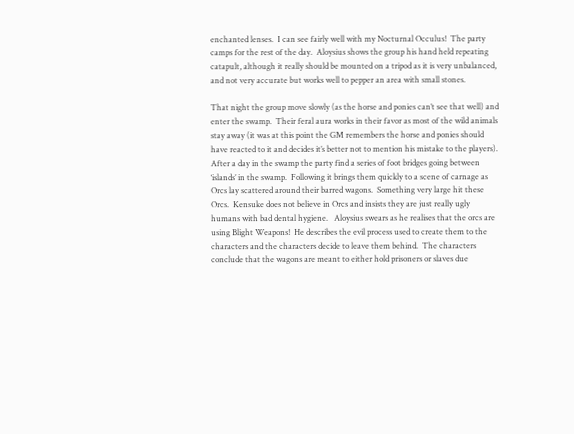enchanted lenses.  I can see fairly well with my Nocturnal Occulus!  The party camps for the rest of the day.  Aloysius shows the group his hand held repeating catapult, although it really should be mounted on a tripod as it is very unbalanced, and not very accurate but works well to pepper an area with small stones.

That night the group move slowly (as the horse and ponies can’t see that well) and enter the swamp.  Their feral aura works in their favor as most of the wild animals stay away (it was at this point the GM remembers the horse and ponies should have reacted to it and decides it’s better not to mention his mistake to the players).  After a day in the swamp the party find a series of foot bridges going between ‘islands’ in the swamp.  Following it brings them quickly to a scene of carnage as Orcs lay scattered around their barred wagons.  Something very large hit these Orcs.  Kensuke does not believe in Orcs and insists they are just really ugly humans with bad dental hygiene.   Aloysius swears as he realises that the orcs are using Blight Weapons!  He describes the evil process used to create them to the characters and the characters decide to leave them behind.  The characters conclude that the wagons are meant to either hold prisoners or slaves due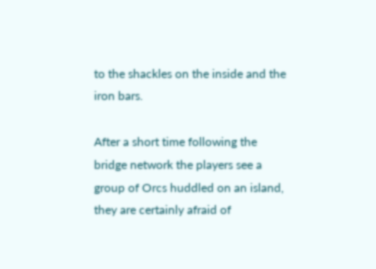to the shackles on the inside and the iron bars.

After a short time following the bridge network the players see a group of Orcs huddled on an island, they are certainly afraid of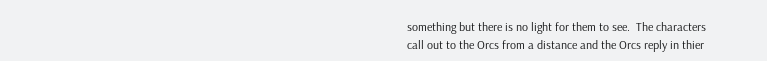something but there is no light for them to see.  The characters call out to the Orcs from a distance and the Orcs reply in thier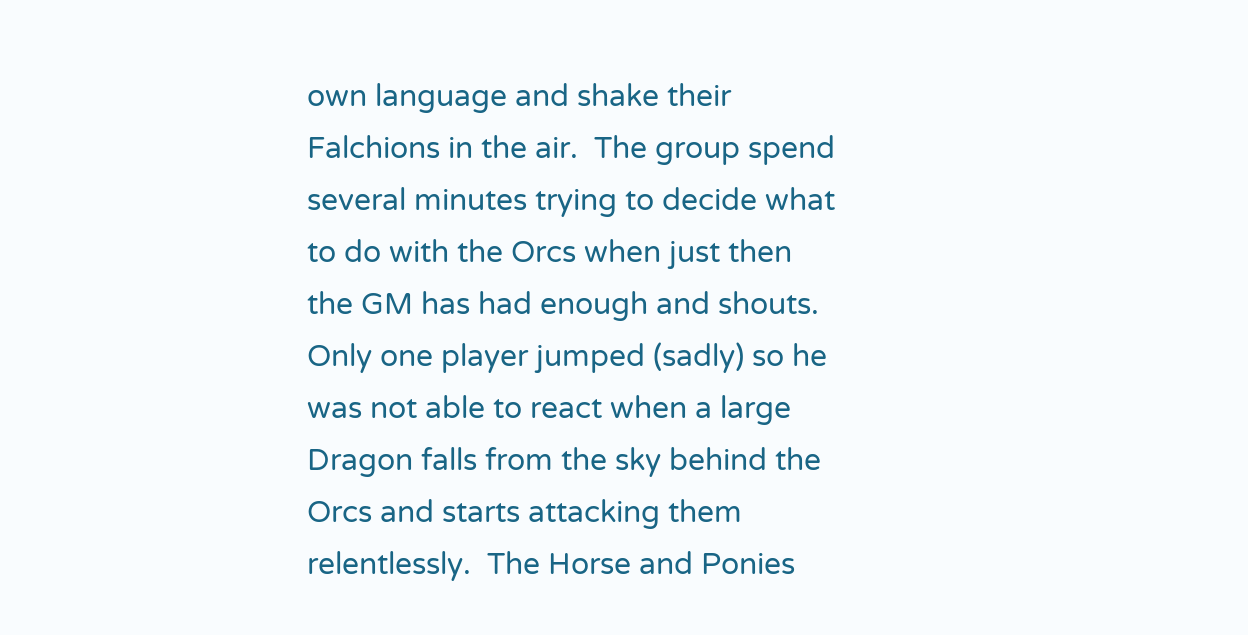own language and shake their Falchions in the air.  The group spend several minutes trying to decide what to do with the Orcs when just then the GM has had enough and shouts.  Only one player jumped (sadly) so he was not able to react when a large Dragon falls from the sky behind the Orcs and starts attacking them relentlessly.  The Horse and Ponies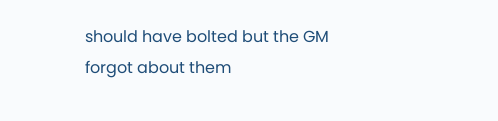should have bolted but the GM forgot about them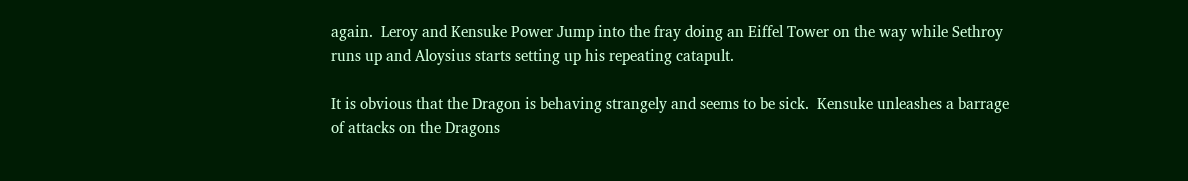again.  Leroy and Kensuke Power Jump into the fray doing an Eiffel Tower on the way while Sethroy runs up and Aloysius starts setting up his repeating catapult.

It is obvious that the Dragon is behaving strangely and seems to be sick.  Kensuke unleashes a barrage of attacks on the Dragons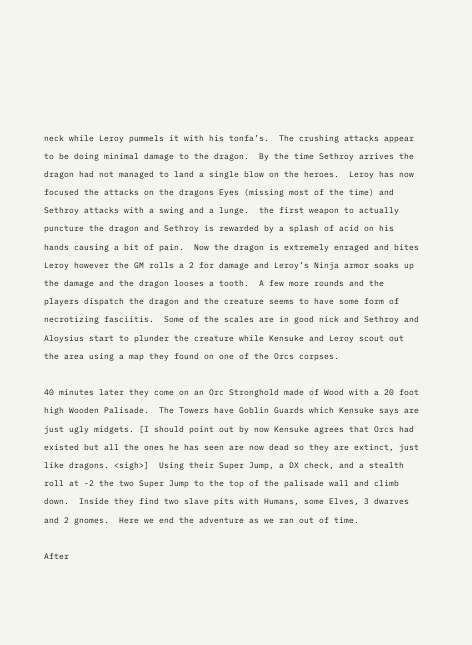neck while Leroy pummels it with his tonfa’s.  The crushing attacks appear to be doing minimal damage to the dragon.  By the time Sethroy arrives the dragon had not managed to land a single blow on the heroes.  Leroy has now focused the attacks on the dragons Eyes (missing most of the time) and Sethroy attacks with a swing and a lunge.  the first weapon to actually puncture the dragon and Sethroy is rewarded by a splash of acid on his hands causing a bit of pain.  Now the dragon is extremely enraged and bites Leroy however the GM rolls a 2 for damage and Leroy’s Ninja armor soaks up the damage and the dragon looses a tooth.  A few more rounds and the players dispatch the dragon and the creature seems to have some form of necrotizing fasciitis.  Some of the scales are in good nick and Sethroy and Aloysius start to plunder the creature while Kensuke and Leroy scout out the area using a map they found on one of the Orcs corpses.

40 minutes later they come on an Orc Stronghold made of Wood with a 20 foot high Wooden Palisade.  The Towers have Goblin Guards which Kensuke says are just ugly midgets. [I should point out by now Kensuke agrees that Orcs had existed but all the ones he has seen are now dead so they are extinct, just like dragons. <sigh>]  Using their Super Jump, a DX check, and a stealth roll at -2 the two Super Jump to the top of the palisade wall and climb down.  Inside they find two slave pits with Humans, some Elves, 3 dwarves and 2 gnomes.  Here we end the adventure as we ran out of time.

After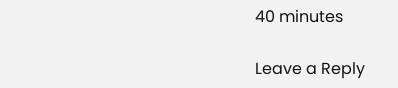40 minutes

Leave a Reply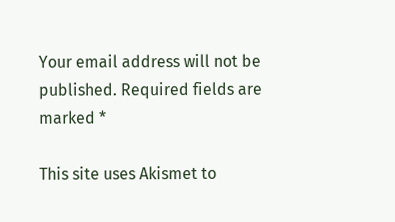Your email address will not be published. Required fields are marked *

This site uses Akismet to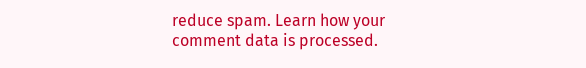reduce spam. Learn how your comment data is processed.